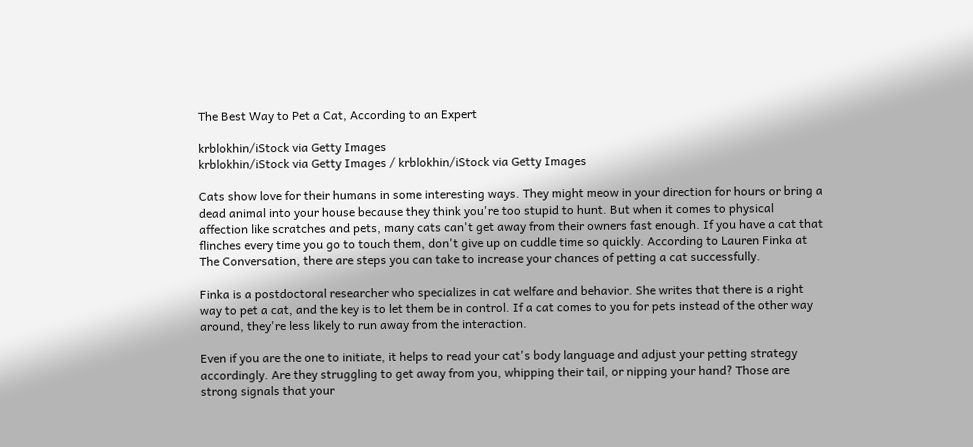The Best Way to Pet a Cat, According to an Expert

krblokhin/iStock via Getty Images
krblokhin/iStock via Getty Images / krblokhin/iStock via Getty Images

Cats show love for their humans in some interesting ways. They might meow in your direction for hours or bring a dead animal into your house because they think you're too stupid to hunt. But when it comes to physical affection like scratches and pets, many cats can't get away from their owners fast enough. If you have a cat that flinches every time you go to touch them, don't give up on cuddle time so quickly. According to Lauren Finka at The Conversation, there are steps you can take to increase your chances of petting a cat successfully.

Finka is a postdoctoral researcher who specializes in cat welfare and behavior. She writes that there is a right way to pet a cat, and the key is to let them be in control. If a cat comes to you for pets instead of the other way around, they're less likely to run away from the interaction.

Even if you are the one to initiate, it helps to read your cat's body language and adjust your petting strategy accordingly. Are they struggling to get away from you, whipping their tail, or nipping your hand? Those are strong signals that your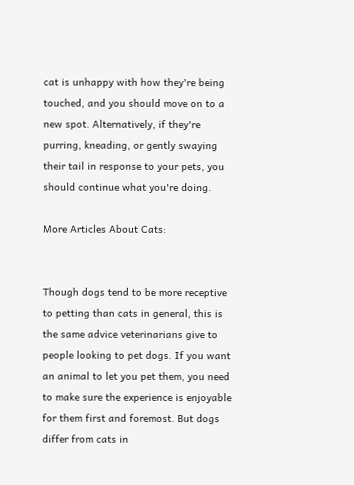cat is unhappy with how they're being touched, and you should move on to a new spot. Alternatively, if they're purring, kneading, or gently swaying their tail in response to your pets, you should continue what you're doing.

More Articles About Cats:


Though dogs tend to be more receptive to petting than cats in general, this is the same advice veterinarians give to people looking to pet dogs. If you want an animal to let you pet them, you need to make sure the experience is enjoyable for them first and foremost. But dogs differ from cats in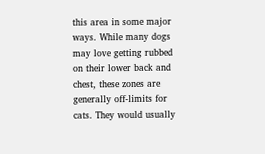this area in some major ways. While many dogs may love getting rubbed on their lower back and chest, these zones are generally off-limits for cats. They would usually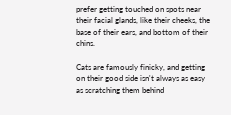prefer getting touched on spots near their facial glands, like their cheeks, the base of their ears, and bottom of their chins.

Cats are famously finicky, and getting on their good side isn't always as easy as scratching them behind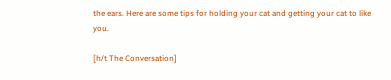the ears. Here are some tips for holding your cat and getting your cat to like you.

[h/t The Conversation]